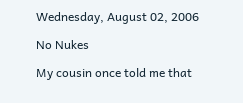Wednesday, August 02, 2006

No Nukes

My cousin once told me that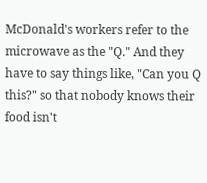McDonald's workers refer to the microwave as the "Q." And they have to say things like, "Can you Q this?" so that nobody knows their food isn't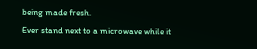being made fresh.
Ever stand next to a microwave while it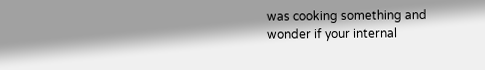was cooking something and wonder if your internal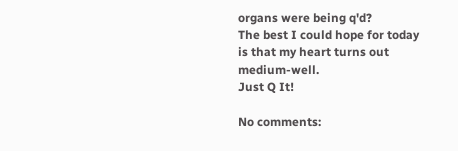organs were being q'd?
The best I could hope for today is that my heart turns out medium-well.
Just Q It!

No comments: